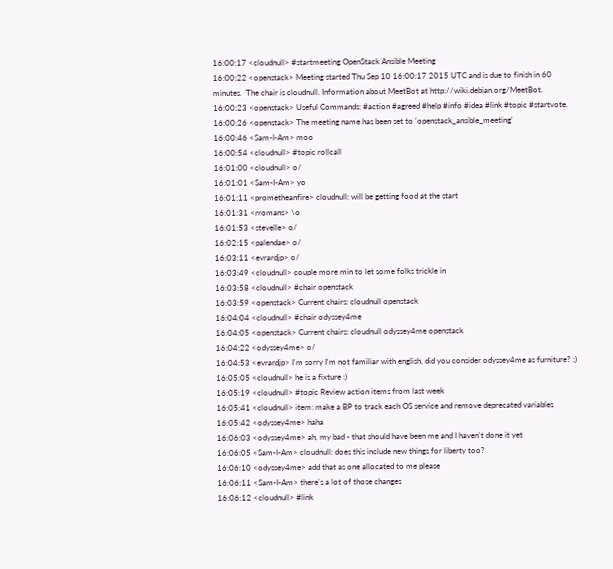16:00:17 <cloudnull> #startmeeting OpenStack Ansible Meeting
16:00:22 <openstack> Meeting started Thu Sep 10 16:00:17 2015 UTC and is due to finish in 60 minutes.  The chair is cloudnull. Information about MeetBot at http://wiki.debian.org/MeetBot.
16:00:23 <openstack> Useful Commands: #action #agreed #help #info #idea #link #topic #startvote.
16:00:26 <openstack> The meeting name has been set to 'openstack_ansible_meeting'
16:00:46 <Sam-I-Am> moo
16:00:54 <cloudnull> #topic rollcall
16:01:00 <cloudnull> o/
16:01:01 <Sam-I-Am> yo
16:01:11 <prometheanfire> cloudnull: will be getting food at the start
16:01:31 <rromans> \o
16:01:53 <stevelle> o/
16:02:15 <palendae> o/
16:03:11 <evrardjp> o/
16:03:49 <cloudnull> couple more min to let some folks trickle in
16:03:58 <cloudnull> #chair openstack
16:03:59 <openstack> Current chairs: cloudnull openstack
16:04:04 <cloudnull> #chair odyssey4me
16:04:05 <openstack> Current chairs: cloudnull odyssey4me openstack
16:04:22 <odyssey4me> o/
16:04:53 <evrardjp> I'm sorry I'm not familiar with english, did you consider odyssey4me as furniture? ;)
16:05:05 <cloudnull> he is a fixture :)
16:05:19 <cloudnull> #topic Review action items from last week
16:05:41 <cloudnull> item: make a BP to track each OS service and remove deprecated variables
16:05:42 <odyssey4me> haha
16:06:03 <odyssey4me> ah, my bad - that should have been me and I haven't done it yet
16:06:05 <Sam-I-Am> cloudnull: does this include new things for liberty too?
16:06:10 <odyssey4me> add that as one allocated to me please
16:06:11 <Sam-I-Am> there's a lot of those changes
16:06:12 <cloudnull> #link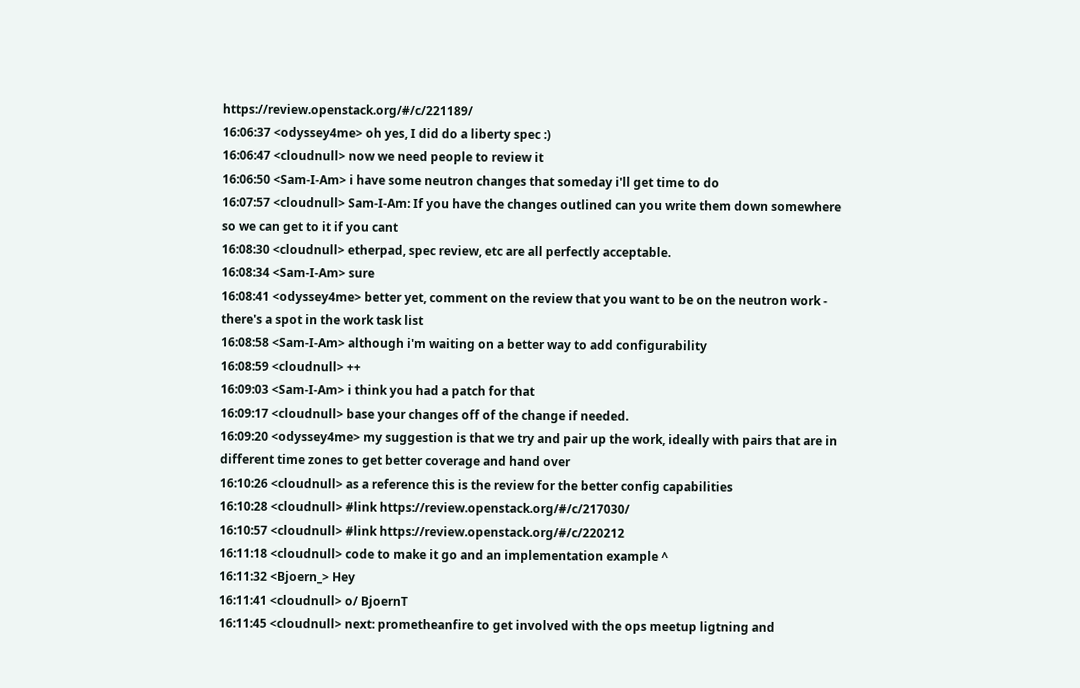https://review.openstack.org/#/c/221189/
16:06:37 <odyssey4me> oh yes, I did do a liberty spec :)
16:06:47 <cloudnull> now we need people to review it
16:06:50 <Sam-I-Am> i have some neutron changes that someday i'll get time to do
16:07:57 <cloudnull> Sam-I-Am: If you have the changes outlined can you write them down somewhere so we can get to it if you cant
16:08:30 <cloudnull> etherpad, spec review, etc are all perfectly acceptable.
16:08:34 <Sam-I-Am> sure
16:08:41 <odyssey4me> better yet, comment on the review that you want to be on the neutron work - there's a spot in the work task list
16:08:58 <Sam-I-Am> although i'm waiting on a better way to add configurability
16:08:59 <cloudnull> ++
16:09:03 <Sam-I-Am> i think you had a patch for that
16:09:17 <cloudnull> base your changes off of the change if needed.
16:09:20 <odyssey4me> my suggestion is that we try and pair up the work, ideally with pairs that are in different time zones to get better coverage and hand over
16:10:26 <cloudnull> as a reference this is the review for the better config capabilities
16:10:28 <cloudnull> #link https://review.openstack.org/#/c/217030/
16:10:57 <cloudnull> #link https://review.openstack.org/#/c/220212
16:11:18 <cloudnull> code to make it go and an implementation example ^
16:11:32 <Bjoern_> Hey
16:11:41 <cloudnull> o/ BjoernT
16:11:45 <cloudnull> next: prometheanfire to get involved with the ops meetup ligtning and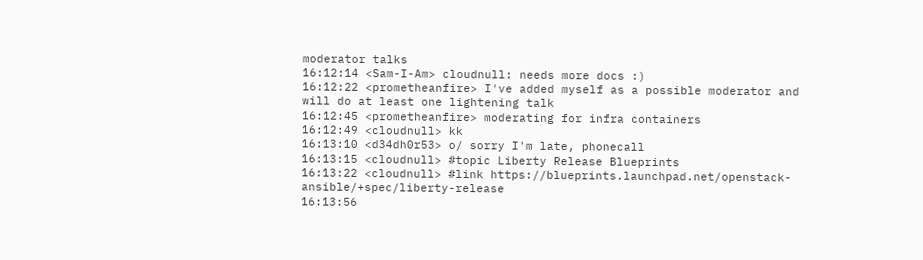moderator talks
16:12:14 <Sam-I-Am> cloudnull: needs more docs :)
16:12:22 <prometheanfire> I've added myself as a possible moderator and will do at least one lightening talk
16:12:45 <prometheanfire> moderating for infra containers
16:12:49 <cloudnull> kk
16:13:10 <d34dh0r53> o/ sorry I'm late, phonecall
16:13:15 <cloudnull> #topic Liberty Release Blueprints
16:13:22 <cloudnull> #link https://blueprints.launchpad.net/openstack-ansible/+spec/liberty-release
16:13:56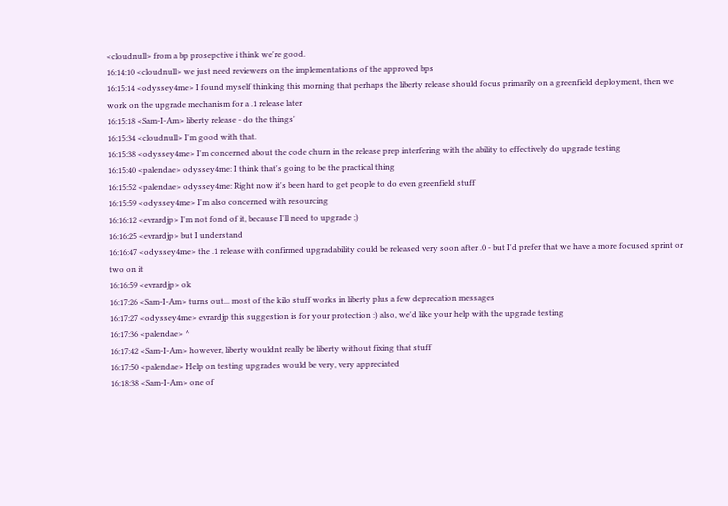<cloudnull> from a bp prosepctive i think we're good.
16:14:10 <cloudnull> we just need reviewers on the implementations of the approved bps
16:15:14 <odyssey4me> I found myself thinking this morning that perhaps the liberty release should focus primarily on a greenfield deployment, then we work on the upgrade mechanism for a .1 release later
16:15:18 <Sam-I-Am> liberty release - do the things'
16:15:34 <cloudnull> I'm good with that.
16:15:38 <odyssey4me> I'm concerned about the code churn in the release prep interfering with the ability to effectively do upgrade testing
16:15:40 <palendae> odyssey4me: I think that's going to be the practical thing
16:15:52 <palendae> odyssey4me: Right now it's been hard to get people to do even greenfield stuff
16:15:59 <odyssey4me> I'm also concerned with resourcing
16:16:12 <evrardjp> I'm not fond of it, because I'll need to upgrade ;)
16:16:25 <evrardjp> but I understand
16:16:47 <odyssey4me> the .1 release with confirmed upgradability could be released very soon after .0 - but I'd prefer that we have a more focused sprint or two on it
16:16:59 <evrardjp> ok
16:17:26 <Sam-I-Am> turns out... most of the kilo stuff works in liberty plus a few deprecation messages
16:17:27 <odyssey4me> evrardjp this suggestion is for your protection :) also, we'd like your help with the upgrade testing
16:17:36 <palendae> ^
16:17:42 <Sam-I-Am> however, liberty wouldnt really be liberty without fixing that stuff
16:17:50 <palendae> Help on testing upgrades would be very, very appreciated
16:18:38 <Sam-I-Am> one of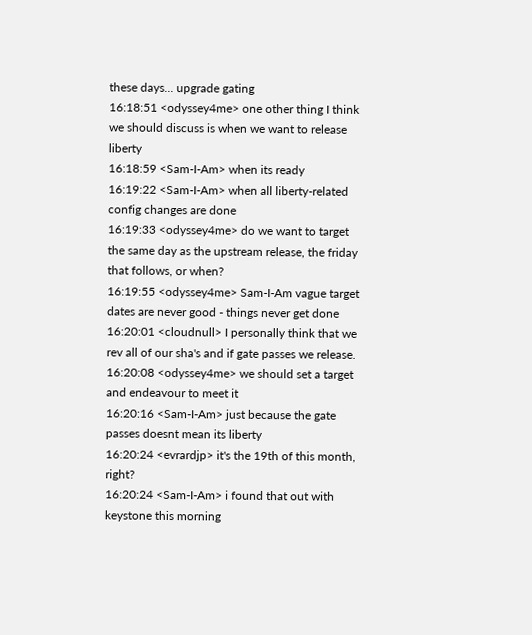these days... upgrade gating
16:18:51 <odyssey4me> one other thing I think we should discuss is when we want to release liberty
16:18:59 <Sam-I-Am> when its ready
16:19:22 <Sam-I-Am> when all liberty-related config changes are done
16:19:33 <odyssey4me> do we want to target the same day as the upstream release, the friday that follows, or when?
16:19:55 <odyssey4me> Sam-I-Am vague target dates are never good - things never get done
16:20:01 <cloudnull> I personally think that we rev all of our sha's and if gate passes we release.
16:20:08 <odyssey4me> we should set a target and endeavour to meet it
16:20:16 <Sam-I-Am> just because the gate passes doesnt mean its liberty
16:20:24 <evrardjp> it's the 19th of this month, right?
16:20:24 <Sam-I-Am> i found that out with keystone this morning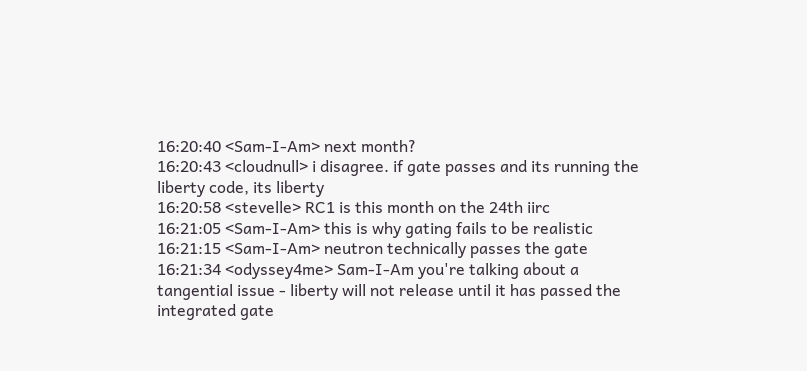16:20:40 <Sam-I-Am> next month?
16:20:43 <cloudnull> i disagree. if gate passes and its running the liberty code, its liberty
16:20:58 <stevelle> RC1 is this month on the 24th iirc
16:21:05 <Sam-I-Am> this is why gating fails to be realistic
16:21:15 <Sam-I-Am> neutron technically passes the gate
16:21:34 <odyssey4me> Sam-I-Am you're talking about a tangential issue - liberty will not release until it has passed the integrated gate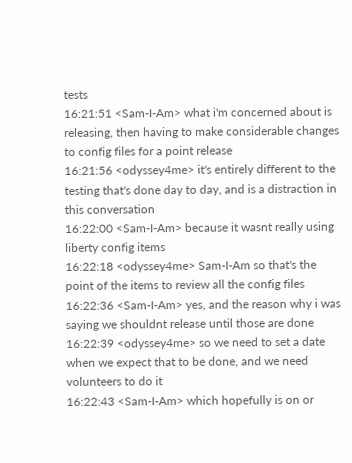tests
16:21:51 <Sam-I-Am> what i'm concerned about is releasing, then having to make considerable changes to config files for a point release
16:21:56 <odyssey4me> it's entirely different to the testing that's done day to day, and is a distraction in this conversation
16:22:00 <Sam-I-Am> because it wasnt really using liberty config items
16:22:18 <odyssey4me> Sam-I-Am so that's the point of the items to review all the config files
16:22:36 <Sam-I-Am> yes, and the reason why i was saying we shouldnt release until those are done
16:22:39 <odyssey4me> so we need to set a date when we expect that to be done, and we need volunteers to do it
16:22:43 <Sam-I-Am> which hopefully is on or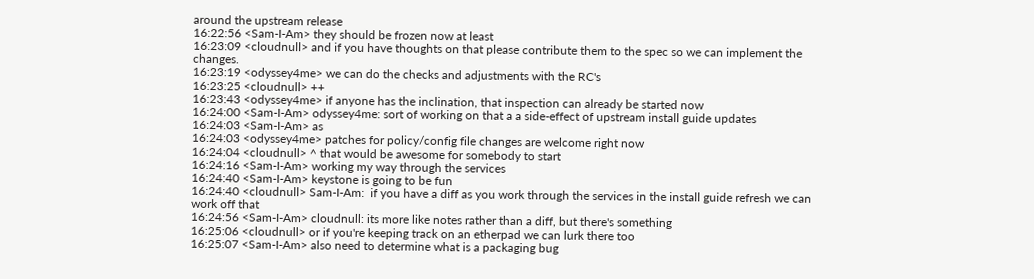around the upstream release
16:22:56 <Sam-I-Am> they should be frozen now at least
16:23:09 <cloudnull> and if you have thoughts on that please contribute them to the spec so we can implement the changes.
16:23:19 <odyssey4me> we can do the checks and adjustments with the RC's
16:23:25 <cloudnull> ++
16:23:43 <odyssey4me> if anyone has the inclination, that inspection can already be started now
16:24:00 <Sam-I-Am> odyssey4me: sort of working on that a a side-effect of upstream install guide updates
16:24:03 <Sam-I-Am> as
16:24:03 <odyssey4me> patches for policy/config file changes are welcome right now
16:24:04 <cloudnull> ^ that would be awesome for somebody to start
16:24:16 <Sam-I-Am> working my way through the services
16:24:40 <Sam-I-Am> keystone is going to be fun
16:24:40 <cloudnull> Sam-I-Am:  if you have a diff as you work through the services in the install guide refresh we can work off that
16:24:56 <Sam-I-Am> cloudnull: its more like notes rather than a diff, but there's something
16:25:06 <cloudnull> or if you're keeping track on an etherpad we can lurk there too
16:25:07 <Sam-I-Am> also need to determine what is a packaging bug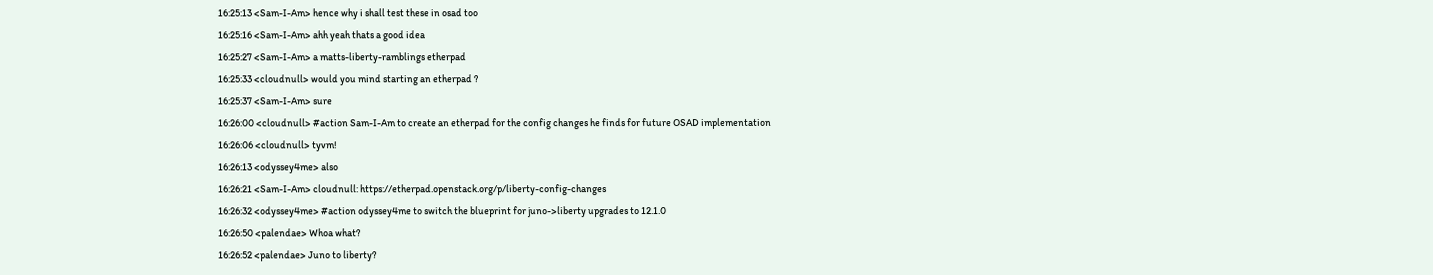16:25:13 <Sam-I-Am> hence why i shall test these in osad too
16:25:16 <Sam-I-Am> ahh yeah thats a good idea
16:25:27 <Sam-I-Am> a matts-liberty-ramblings etherpad
16:25:33 <cloudnull> would you mind starting an etherpad ?
16:25:37 <Sam-I-Am> sure
16:26:00 <cloudnull> #action Sam-I-Am to create an etherpad for the config changes he finds for future OSAD implementation
16:26:06 <cloudnull> tyvm!
16:26:13 <odyssey4me> also
16:26:21 <Sam-I-Am> cloudnull: https://etherpad.openstack.org/p/liberty-config-changes
16:26:32 <odyssey4me> #action odyssey4me to switch the blueprint for juno->liberty upgrades to 12.1.0
16:26:50 <palendae> Whoa what?
16:26:52 <palendae> Juno to liberty?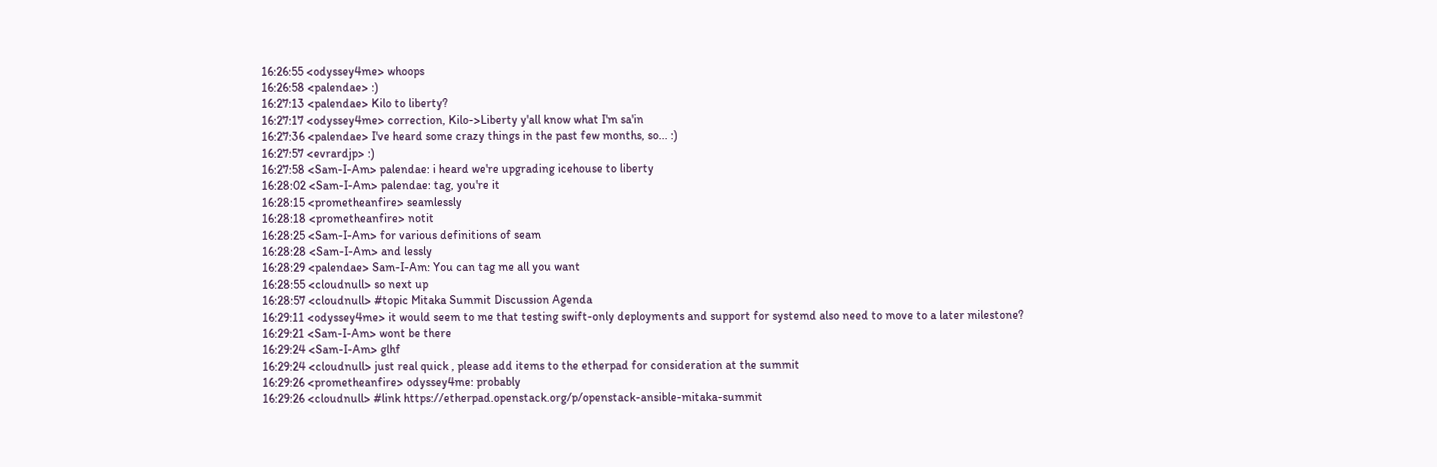16:26:55 <odyssey4me> whoops
16:26:58 <palendae> :)
16:27:13 <palendae> Kilo to liberty?
16:27:17 <odyssey4me> correction, Kilo->Liberty y'all know what I'm sa'in
16:27:36 <palendae> I've heard some crazy things in the past few months, so... :)
16:27:57 <evrardjp> :)
16:27:58 <Sam-I-Am> palendae: i heard we're upgrading icehouse to liberty
16:28:02 <Sam-I-Am> palendae: tag, you're it
16:28:15 <prometheanfire> seamlessly
16:28:18 <prometheanfire> notit
16:28:25 <Sam-I-Am> for various definitions of seam
16:28:28 <Sam-I-Am> and lessly
16:28:29 <palendae> Sam-I-Am: You can tag me all you want
16:28:55 <cloudnull> so next up
16:28:57 <cloudnull> #topic Mitaka Summit Discussion Agenda
16:29:11 <odyssey4me> it would seem to me that testing swift-only deployments and support for systemd also need to move to a later milestone?
16:29:21 <Sam-I-Am> wont be there
16:29:24 <Sam-I-Am> glhf
16:29:24 <cloudnull> just real quick , please add items to the etherpad for consideration at the summit
16:29:26 <prometheanfire> odyssey4me: probably
16:29:26 <cloudnull> #link https://etherpad.openstack.org/p/openstack-ansible-mitaka-summit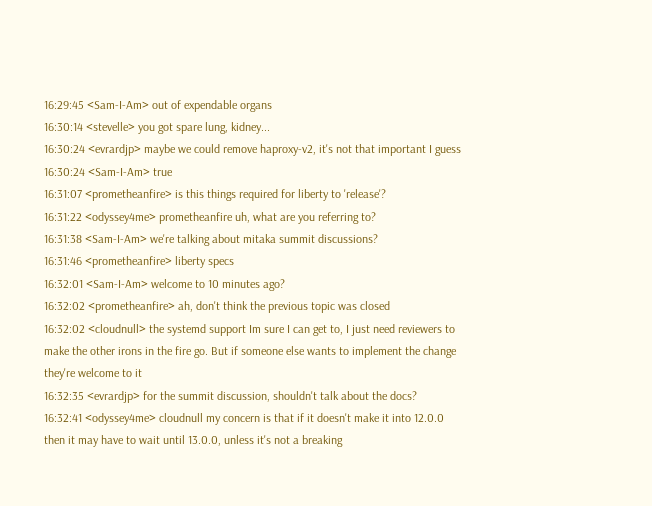16:29:45 <Sam-I-Am> out of expendable organs
16:30:14 <stevelle> you got spare lung, kidney...
16:30:24 <evrardjp> maybe we could remove haproxy-v2, it's not that important I guess
16:30:24 <Sam-I-Am> true
16:31:07 <prometheanfire> is this things required for liberty to 'release'?
16:31:22 <odyssey4me> prometheanfire uh, what are you referring to?
16:31:38 <Sam-I-Am> we're talking about mitaka summit discussions?
16:31:46 <prometheanfire> liberty specs
16:32:01 <Sam-I-Am> welcome to 10 minutes ago?
16:32:02 <prometheanfire> ah, don't think the previous topic was closed
16:32:02 <cloudnull> the systemd support Im sure I can get to, I just need reviewers to make the other irons in the fire go. But if someone else wants to implement the change they're welcome to it
16:32:35 <evrardjp> for the summit discussion, shouldn't talk about the docs?
16:32:41 <odyssey4me> cloudnull my concern is that if it doesn't make it into 12.0.0 then it may have to wait until 13.0.0, unless it's not a breaking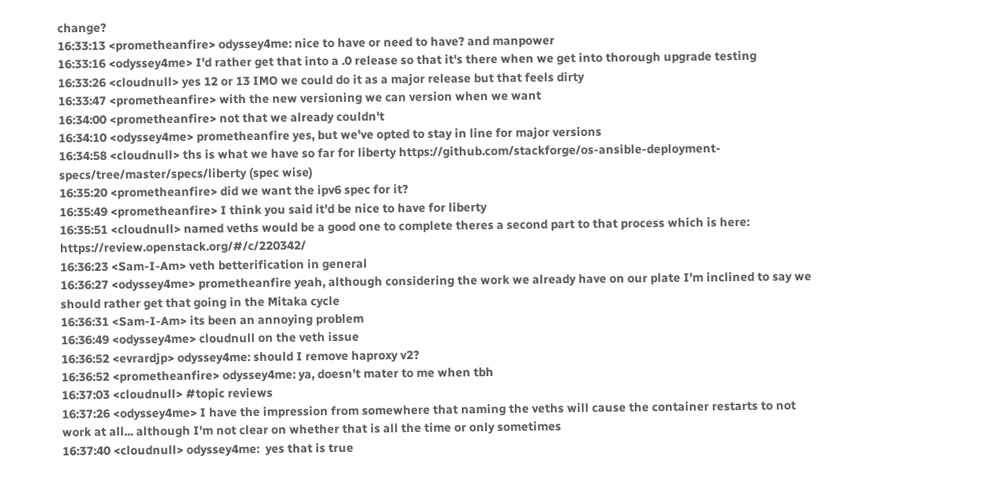change?
16:33:13 <prometheanfire> odyssey4me: nice to have or need to have? and manpower
16:33:16 <odyssey4me> I'd rather get that into a .0 release so that it's there when we get into thorough upgrade testing
16:33:26 <cloudnull> yes 12 or 13 IMO we could do it as a major release but that feels dirty
16:33:47 <prometheanfire> with the new versioning we can version when we want
16:34:00 <prometheanfire> not that we already couldn't
16:34:10 <odyssey4me> prometheanfire yes, but we've opted to stay in line for major versions
16:34:58 <cloudnull> ths is what we have so far for liberty https://github.com/stackforge/os-ansible-deployment-specs/tree/master/specs/liberty (spec wise)
16:35:20 <prometheanfire> did we want the ipv6 spec for it?
16:35:49 <prometheanfire> I think you said it'd be nice to have for liberty
16:35:51 <cloudnull> named veths would be a good one to complete theres a second part to that process which is here: https://review.openstack.org/#/c/220342/
16:36:23 <Sam-I-Am> veth betterification in general
16:36:27 <odyssey4me> prometheanfire yeah, although considering the work we already have on our plate I'm inclined to say we should rather get that going in the Mitaka cycle
16:36:31 <Sam-I-Am> its been an annoying problem
16:36:49 <odyssey4me> cloudnull on the veth issue
16:36:52 <evrardjp> odyssey4me: should I remove haproxy v2?
16:36:52 <prometheanfire> odyssey4me: ya, doesn't mater to me when tbh
16:37:03 <cloudnull> #topic reviews
16:37:26 <odyssey4me> I have the impression from somewhere that naming the veths will cause the container restarts to not work at all... although I'm not clear on whether that is all the time or only sometimes
16:37:40 <cloudnull> odyssey4me:  yes that is true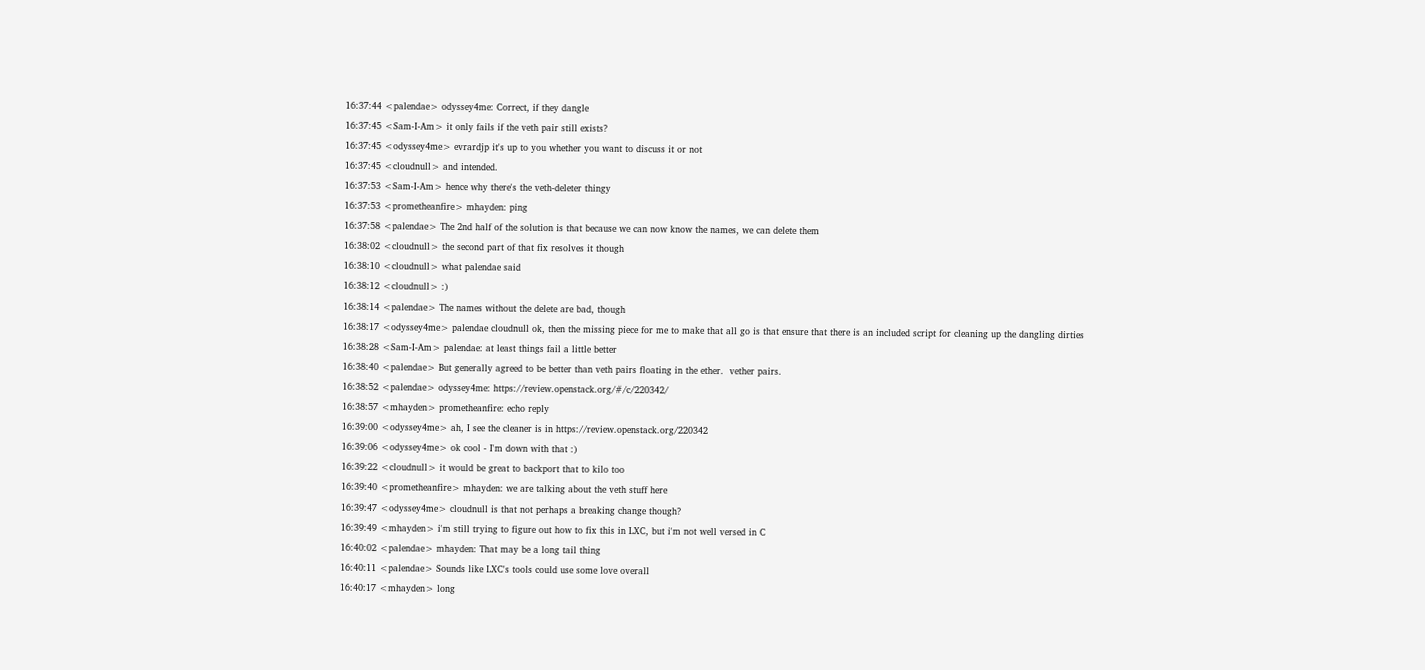16:37:44 <palendae> odyssey4me: Correct, if they dangle
16:37:45 <Sam-I-Am> it only fails if the veth pair still exists?
16:37:45 <odyssey4me> evrardjp it's up to you whether you want to discuss it or not
16:37:45 <cloudnull> and intended.
16:37:53 <Sam-I-Am> hence why there's the veth-deleter thingy
16:37:53 <prometheanfire> mhayden: ping
16:37:58 <palendae> The 2nd half of the solution is that because we can now know the names, we can delete them
16:38:02 <cloudnull> the second part of that fix resolves it though
16:38:10 <cloudnull> what palendae said
16:38:12 <cloudnull> :)
16:38:14 <palendae> The names without the delete are bad, though
16:38:17 <odyssey4me> palendae cloudnull ok, then the missing piece for me to make that all go is that ensure that there is an included script for cleaning up the dangling dirties
16:38:28 <Sam-I-Am> palendae: at least things fail a little better
16:38:40 <palendae> But generally agreed to be better than veth pairs floating in the ether.  vether pairs.
16:38:52 <palendae> odyssey4me: https://review.openstack.org/#/c/220342/
16:38:57 <mhayden> prometheanfire: echo reply
16:39:00 <odyssey4me> ah, I see the cleaner is in https://review.openstack.org/220342
16:39:06 <odyssey4me> ok cool - I'm down with that :)
16:39:22 <cloudnull> it would be great to backport that to kilo too
16:39:40 <prometheanfire> mhayden: we are talking about the veth stuff here
16:39:47 <odyssey4me> cloudnull is that not perhaps a breaking change though?
16:39:49 <mhayden> i'm still trying to figure out how to fix this in LXC, but i'm not well versed in C
16:40:02 <palendae> mhayden: That may be a long tail thing
16:40:11 <palendae> Sounds like LXC's tools could use some love overall
16:40:17 <mhayden> long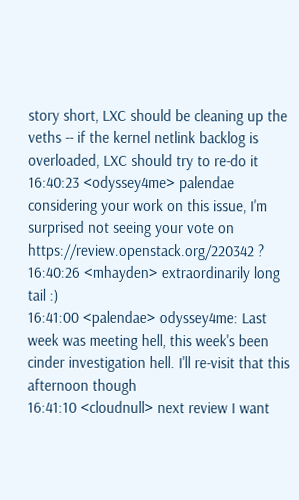story short, LXC should be cleaning up the veths -- if the kernel netlink backlog is overloaded, LXC should try to re-do it
16:40:23 <odyssey4me> palendae considering your work on this issue, I'm surprised not seeing your vote on https://review.openstack.org/220342 ?
16:40:26 <mhayden> extraordinarily long tail :)
16:41:00 <palendae> odyssey4me: Last week was meeting hell, this week's been cinder investigation hell. I'll re-visit that this afternoon though
16:41:10 <cloudnull> next review I want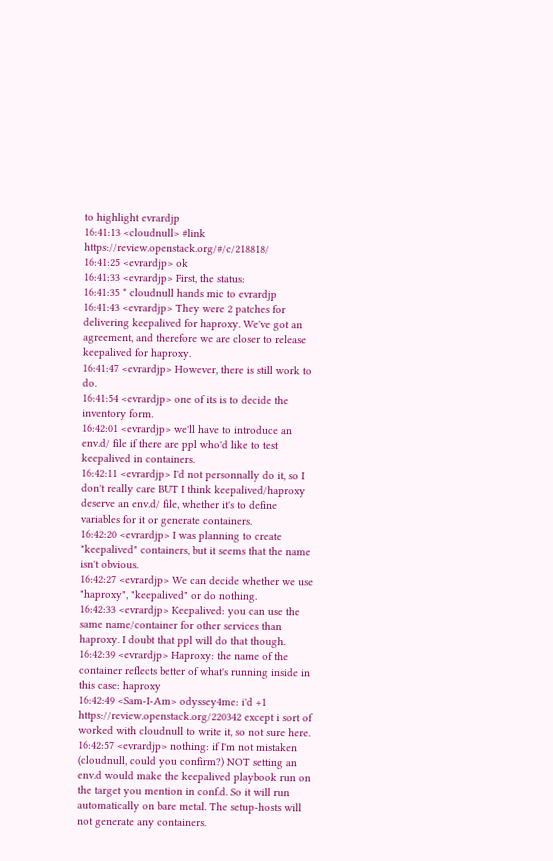to highlight evrardjp
16:41:13 <cloudnull> #link https://review.openstack.org/#/c/218818/
16:41:25 <evrardjp> ok
16:41:33 <evrardjp> First, the status:
16:41:35 * cloudnull hands mic to evrardjp
16:41:43 <evrardjp> They were 2 patches for delivering keepalived for haproxy. We've got an agreement, and therefore we are closer to release keepalived for haproxy.
16:41:47 <evrardjp> However, there is still work to do.
16:41:54 <evrardjp> one of its is to decide the inventory form.
16:42:01 <evrardjp> we'll have to introduce an env.d/ file if there are ppl who'd like to test keepalived in containers.
16:42:11 <evrardjp> I'd not personnally do it, so I don't really care BUT I think keepalived/haproxy deserve an env.d/ file, whether it's to define variables for it or generate containers.
16:42:20 <evrardjp> I was planning to create "keepalived" containers, but it seems that the name isn't obvious.
16:42:27 <evrardjp> We can decide whether we use "haproxy", "keepalived" or do nothing.
16:42:33 <evrardjp> Keepalived: you can use the same name/container for other services than haproxy. I doubt that ppl will do that though.
16:42:39 <evrardjp> Haproxy: the name of the container reflects better of what's running inside in this case: haproxy
16:42:49 <Sam-I-Am> odyssey4me: i'd +1 https://review.openstack.org/220342 except i sort of worked with cloudnull to write it, so not sure here.
16:42:57 <evrardjp> nothing: if I'm not mistaken (cloudnull, could you confirm?) NOT setting an env.d would make the keepalived playbook run on the target you mention in conf.d. So it will run automatically on bare metal. The setup-hosts will not generate any containers.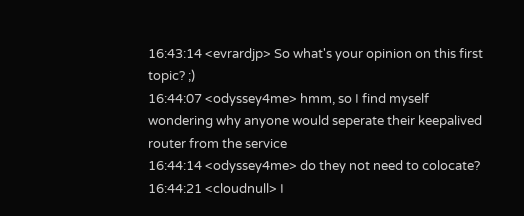16:43:14 <evrardjp> So what's your opinion on this first topic? ;)
16:44:07 <odyssey4me> hmm, so I find myself wondering why anyone would seperate their keepalived router from the service
16:44:14 <odyssey4me> do they not need to colocate?
16:44:21 <cloudnull> I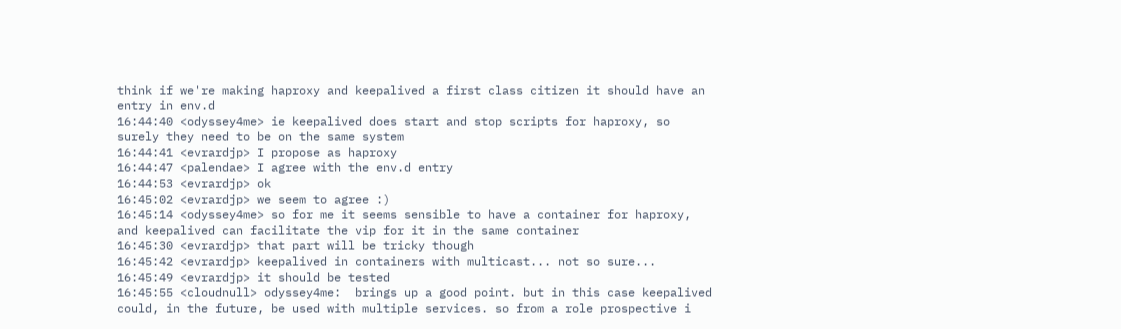think if we're making haproxy and keepalived a first class citizen it should have an entry in env.d
16:44:40 <odyssey4me> ie keepalived does start and stop scripts for haproxy, so surely they need to be on the same system
16:44:41 <evrardjp> I propose as haproxy
16:44:47 <palendae> I agree with the env.d entry
16:44:53 <evrardjp> ok
16:45:02 <evrardjp> we seem to agree :)
16:45:14 <odyssey4me> so for me it seems sensible to have a container for haproxy, and keepalived can facilitate the vip for it in the same container
16:45:30 <evrardjp> that part will be tricky though
16:45:42 <evrardjp> keepalived in containers with multicast... not so sure...
16:45:49 <evrardjp> it should be tested
16:45:55 <cloudnull> odyssey4me:  brings up a good point. but in this case keepalived could, in the future, be used with multiple services. so from a role prospective i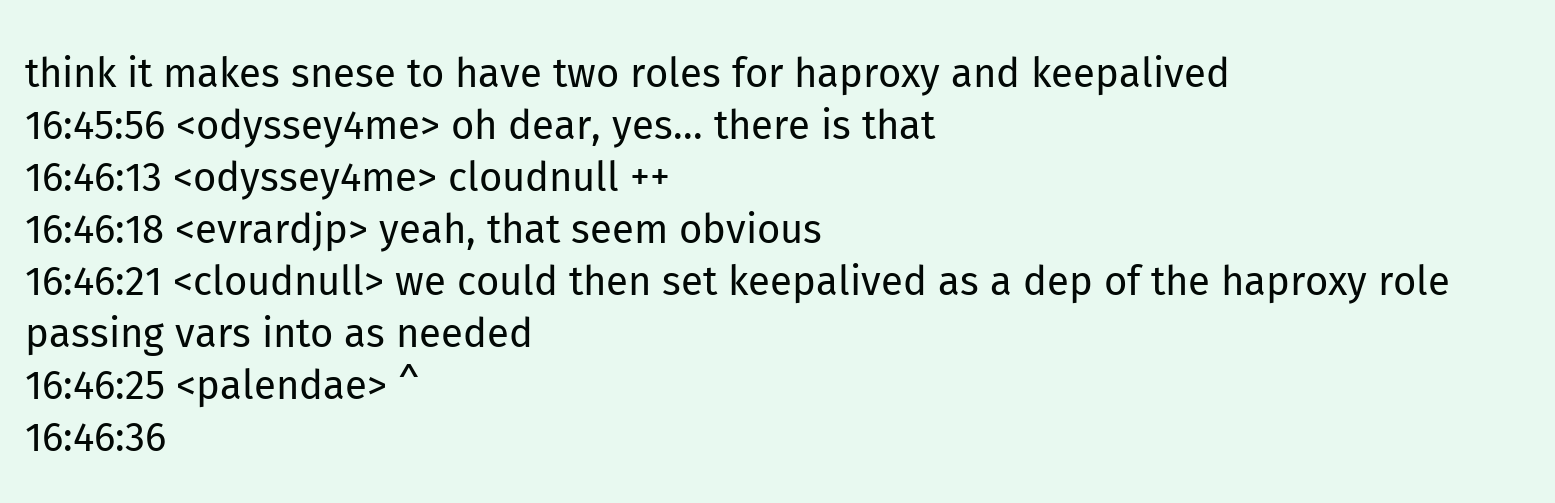think it makes snese to have two roles for haproxy and keepalived
16:45:56 <odyssey4me> oh dear, yes... there is that
16:46:13 <odyssey4me> cloudnull ++
16:46:18 <evrardjp> yeah, that seem obvious
16:46:21 <cloudnull> we could then set keepalived as a dep of the haproxy role passing vars into as needed
16:46:25 <palendae> ^
16:46:36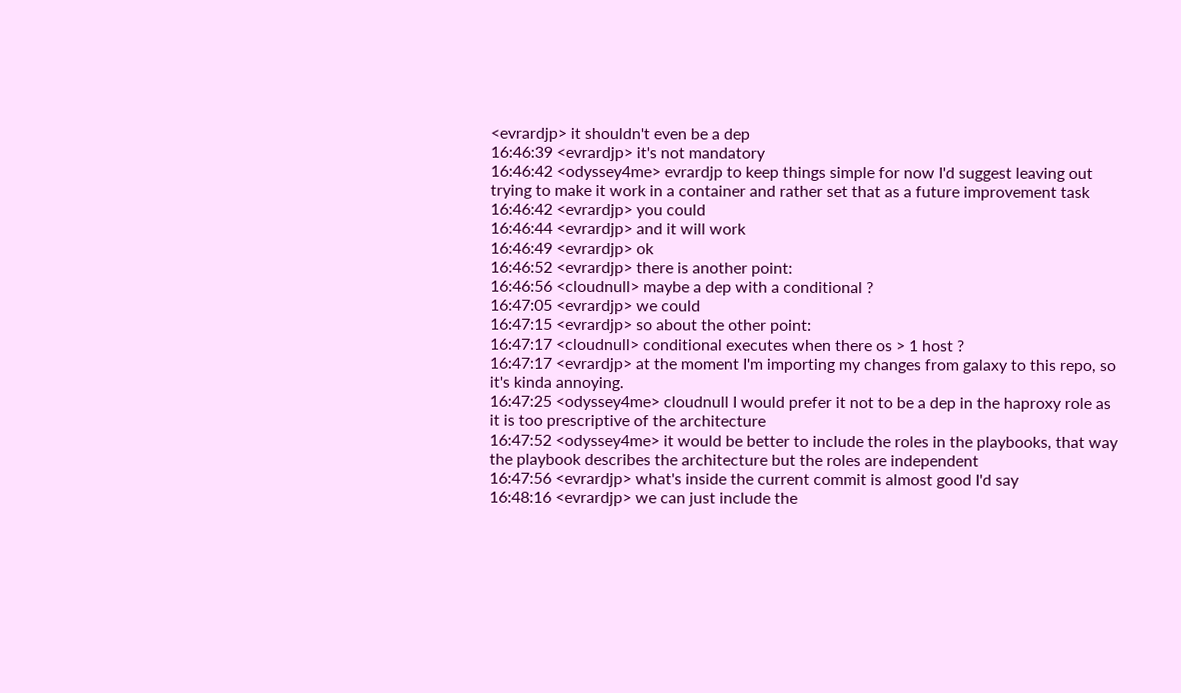<evrardjp> it shouldn't even be a dep
16:46:39 <evrardjp> it's not mandatory
16:46:42 <odyssey4me> evrardjp to keep things simple for now I'd suggest leaving out trying to make it work in a container and rather set that as a future improvement task
16:46:42 <evrardjp> you could
16:46:44 <evrardjp> and it will work
16:46:49 <evrardjp> ok
16:46:52 <evrardjp> there is another point:
16:46:56 <cloudnull> maybe a dep with a conditional ?
16:47:05 <evrardjp> we could
16:47:15 <evrardjp> so about the other point:
16:47:17 <cloudnull> conditional executes when there os > 1 host ?
16:47:17 <evrardjp> at the moment I'm importing my changes from galaxy to this repo, so it's kinda annoying.
16:47:25 <odyssey4me> cloudnull I would prefer it not to be a dep in the haproxy role as it is too prescriptive of the architecture
16:47:52 <odyssey4me> it would be better to include the roles in the playbooks, that way the playbook describes the architecture but the roles are independent
16:47:56 <evrardjp> what's inside the current commit is almost good I'd say
16:48:16 <evrardjp> we can just include the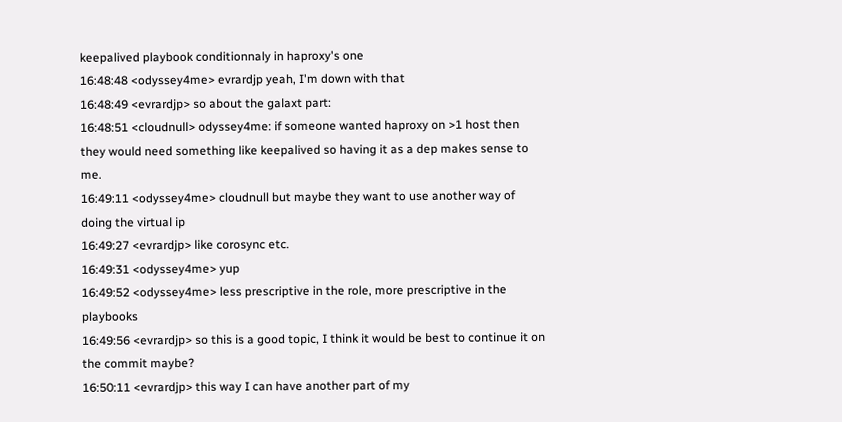keepalived playbook conditionnaly in haproxy's one
16:48:48 <odyssey4me> evrardjp yeah, I'm down with that
16:48:49 <evrardjp> so about the galaxt part:
16:48:51 <cloudnull> odyssey4me: if someone wanted haproxy on >1 host then they would need something like keepalived so having it as a dep makes sense to me.
16:49:11 <odyssey4me> cloudnull but maybe they want to use another way of doing the virtual ip
16:49:27 <evrardjp> like corosync etc.
16:49:31 <odyssey4me> yup
16:49:52 <odyssey4me> less prescriptive in the role, more prescriptive in the playbooks
16:49:56 <evrardjp> so this is a good topic, I think it would be best to continue it on the commit maybe?
16:50:11 <evrardjp> this way I can have another part of my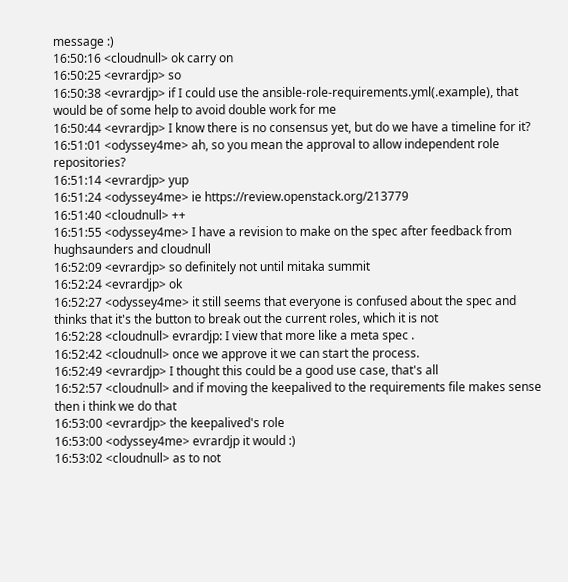message :)
16:50:16 <cloudnull> ok carry on
16:50:25 <evrardjp> so
16:50:38 <evrardjp> if I could use the ansible-role-requirements.yml(.example), that would be of some help to avoid double work for me
16:50:44 <evrardjp> I know there is no consensus yet, but do we have a timeline for it?
16:51:01 <odyssey4me> ah, so you mean the approval to allow independent role repositories?
16:51:14 <evrardjp> yup
16:51:24 <odyssey4me> ie https://review.openstack.org/213779
16:51:40 <cloudnull> ++
16:51:55 <odyssey4me> I have a revision to make on the spec after feedback from hughsaunders and cloudnull
16:52:09 <evrardjp> so definitely not until mitaka summit
16:52:24 <evrardjp> ok
16:52:27 <odyssey4me> it still seems that everyone is confused about the spec and thinks that it's the button to break out the current roles, which it is not
16:52:28 <cloudnull> evrardjp: I view that more like a meta spec .
16:52:42 <cloudnull> once we approve it we can start the process.
16:52:49 <evrardjp> I thought this could be a good use case, that's all
16:52:57 <cloudnull> and if moving the keepalived to the requirements file makes sense then i think we do that
16:53:00 <evrardjp> the keepalived's role
16:53:00 <odyssey4me> evrardjp it would :)
16:53:02 <cloudnull> as to not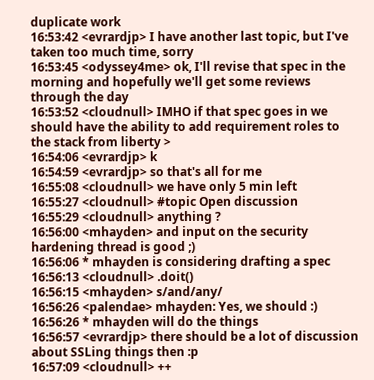duplicate work
16:53:42 <evrardjp> I have another last topic, but I've taken too much time, sorry
16:53:45 <odyssey4me> ok, I'll revise that spec in the morning and hopefully we'll get some reviews through the day
16:53:52 <cloudnull> IMHO if that spec goes in we should have the ability to add requirement roles to the stack from liberty >
16:54:06 <evrardjp> k
16:54:59 <evrardjp> so that's all for me
16:55:08 <cloudnull> we have only 5 min left
16:55:27 <cloudnull> #topic Open discussion
16:55:29 <cloudnull> anything ?
16:56:00 <mhayden> and input on the security hardening thread is good ;)
16:56:06 * mhayden is considering drafting a spec
16:56:13 <cloudnull> .doit()
16:56:15 <mhayden> s/and/any/
16:56:26 <palendae> mhayden: Yes, we should :)
16:56:26 * mhayden will do the things
16:56:57 <evrardjp> there should be a lot of discussion about SSLing things then :p
16:57:09 <cloudnull> ++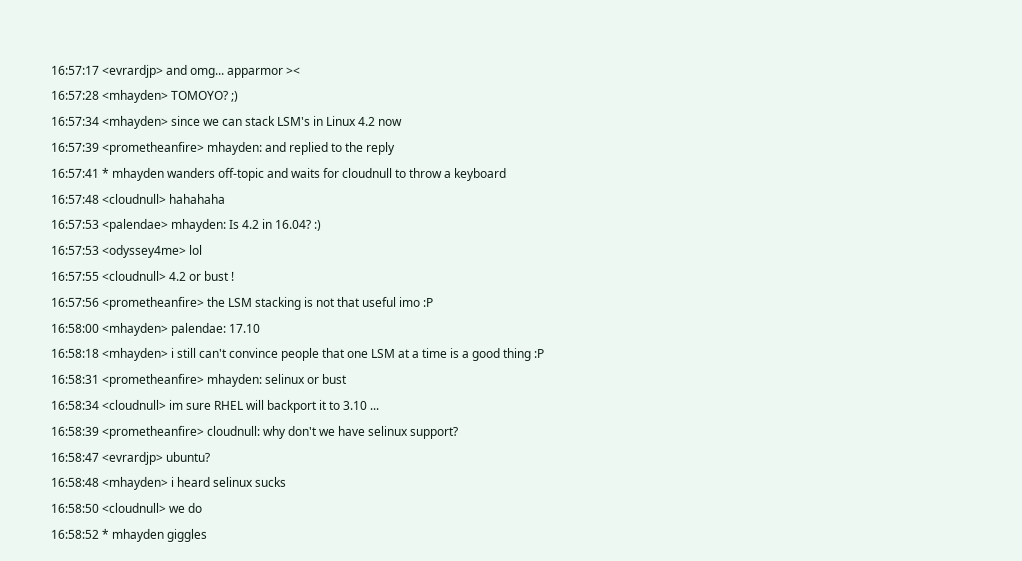16:57:17 <evrardjp> and omg... apparmor ><
16:57:28 <mhayden> TOMOYO? ;)
16:57:34 <mhayden> since we can stack LSM's in Linux 4.2 now
16:57:39 <prometheanfire> mhayden: and replied to the reply
16:57:41 * mhayden wanders off-topic and waits for cloudnull to throw a keyboard
16:57:48 <cloudnull> hahahaha
16:57:53 <palendae> mhayden: Is 4.2 in 16.04? :)
16:57:53 <odyssey4me> lol
16:57:55 <cloudnull> 4.2 or bust !
16:57:56 <prometheanfire> the LSM stacking is not that useful imo :P
16:58:00 <mhayden> palendae: 17.10
16:58:18 <mhayden> i still can't convince people that one LSM at a time is a good thing :P
16:58:31 <prometheanfire> mhayden: selinux or bust
16:58:34 <cloudnull> im sure RHEL will backport it to 3.10 ...
16:58:39 <prometheanfire> cloudnull: why don't we have selinux support?
16:58:47 <evrardjp> ubuntu?
16:58:48 <mhayden> i heard selinux sucks
16:58:50 <cloudnull> we do
16:58:52 * mhayden giggles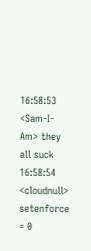16:58:53 <Sam-I-Am> they all suck
16:58:54 <cloudnull> setenforce = 0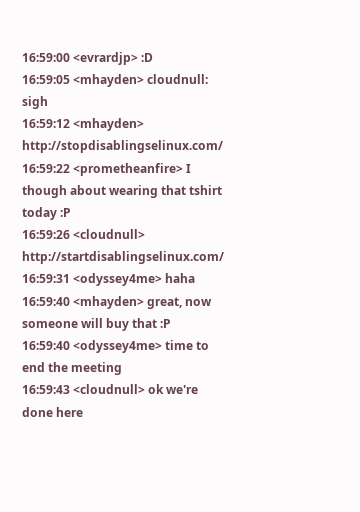16:59:00 <evrardjp> :D
16:59:05 <mhayden> cloudnull: sigh
16:59:12 <mhayden> http://stopdisablingselinux.com/
16:59:22 <prometheanfire> I though about wearing that tshirt today :P
16:59:26 <cloudnull> http://startdisablingselinux.com/
16:59:31 <odyssey4me> haha
16:59:40 <mhayden> great, now someone will buy that :P
16:59:40 <odyssey4me> time to end the meeting
16:59:43 <cloudnull> ok we're done here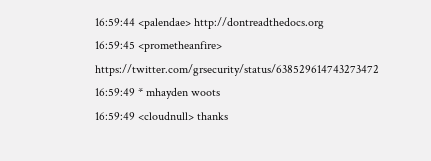16:59:44 <palendae> http://dontreadthedocs.org
16:59:45 <prometheanfire> https://twitter.com/grsecurity/status/638529614743273472
16:59:49 * mhayden woots
16:59:49 <cloudnull> thanks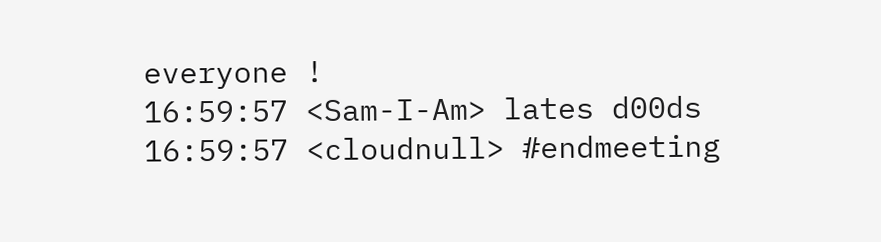everyone !
16:59:57 <Sam-I-Am> lates d00ds
16:59:57 <cloudnull> #endmeeting